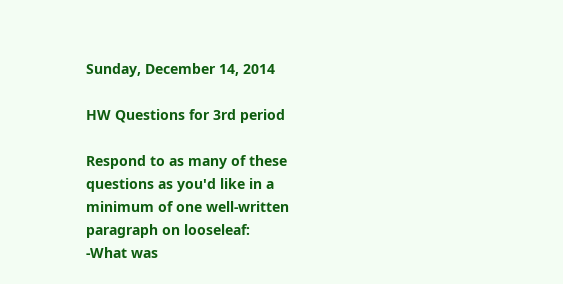Sunday, December 14, 2014

HW Questions for 3rd period

Respond to as many of these questions as you'd like in a minimum of one well-written paragraph on looseleaf:
-What was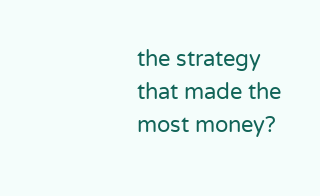the strategy that made the most money?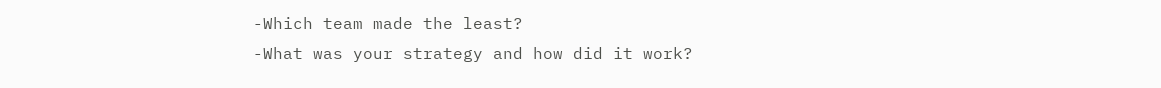-Which team made the least?
-What was your strategy and how did it work?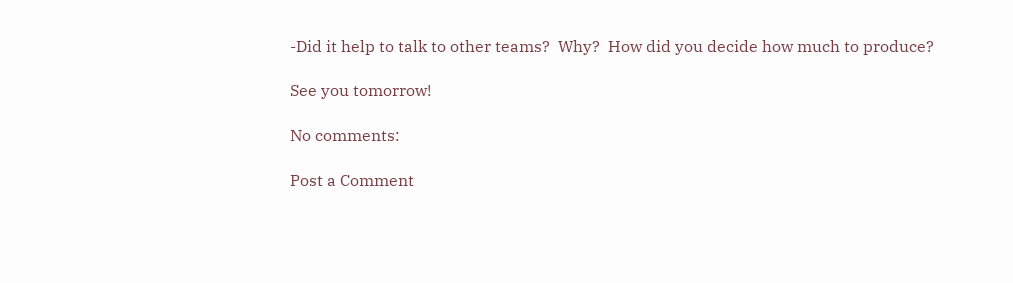-Did it help to talk to other teams?  Why?  How did you decide how much to produce?

See you tomorrow!

No comments:

Post a Comment